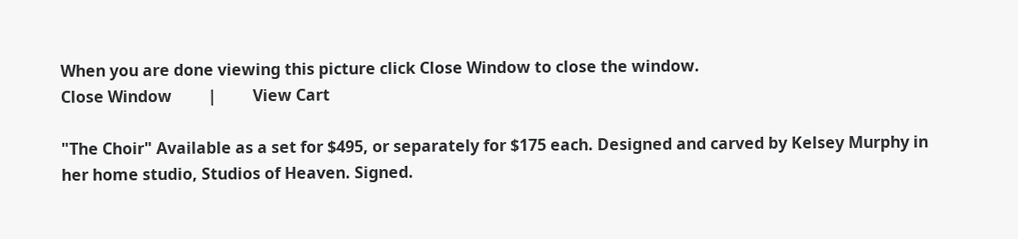When you are done viewing this picture click Close Window to close the window.
Close Window         |         View Cart

"The Choir" Available as a set for $495, or separately for $175 each. Designed and carved by Kelsey Murphy in her home studio, Studios of Heaven. Signed.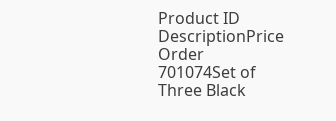Product ID DescriptionPrice Order
701074Set of Three Black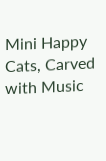Mini Happy Cats, Carved with Music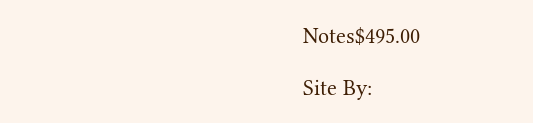Notes$495.00

Site By: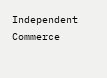Independent Commerce